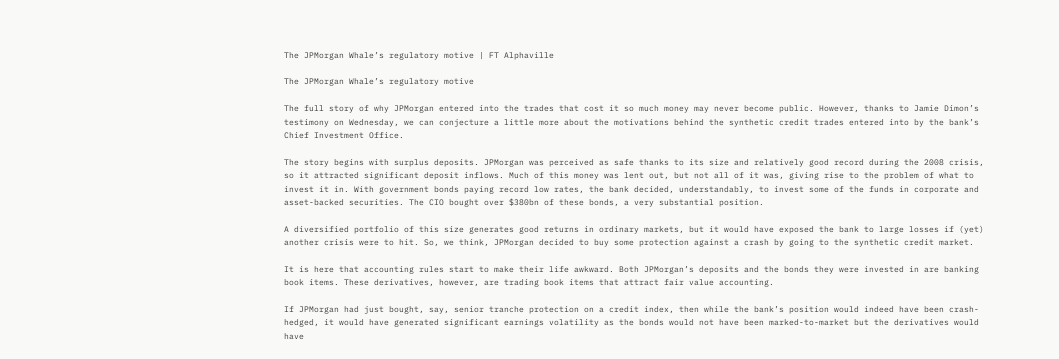The JPMorgan Whale’s regulatory motive | FT Alphaville

The JPMorgan Whale’s regulatory motive

The full story of why JPMorgan entered into the trades that cost it so much money may never become public. However, thanks to Jamie Dimon’s testimony on Wednesday, we can conjecture a little more about the motivations behind the synthetic credit trades entered into by the bank’s Chief Investment Office.

The story begins with surplus deposits. JPMorgan was perceived as safe thanks to its size and relatively good record during the 2008 crisis, so it attracted significant deposit inflows. Much of this money was lent out, but not all of it was, giving rise to the problem of what to invest it in. With government bonds paying record low rates, the bank decided, understandably, to invest some of the funds in corporate and asset-backed securities. The CIO bought over $380bn of these bonds, a very substantial position.

A diversified portfolio of this size generates good returns in ordinary markets, but it would have exposed the bank to large losses if (yet) another crisis were to hit. So, we think, JPMorgan decided to buy some protection against a crash by going to the synthetic credit market.

It is here that accounting rules start to make their life awkward. Both JPMorgan’s deposits and the bonds they were invested in are banking book items. These derivatives, however, are trading book items that attract fair value accounting.

If JPMorgan had just bought, say, senior tranche protection on a credit index, then while the bank’s position would indeed have been crash-hedged, it would have generated significant earnings volatility as the bonds would not have been marked-to-market but the derivatives would have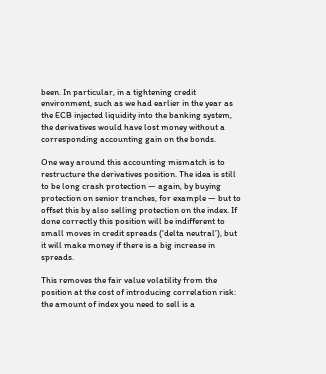been. In particular, in a tightening credit environment, such as we had earlier in the year as the ECB injected liquidity into the banking system, the derivatives would have lost money without a corresponding accounting gain on the bonds.

One way around this accounting mismatch is to restructure the derivatives position. The idea is still to be long crash protection — again, by buying protection on senior tranches, for example — but to offset this by also selling protection on the index. If done correctly this position will be indifferent to small moves in credit spreads (‘delta neutral’), but it will make money if there is a big increase in spreads.

This removes the fair value volatility from the position at the cost of introducing correlation risk: the amount of index you need to sell is a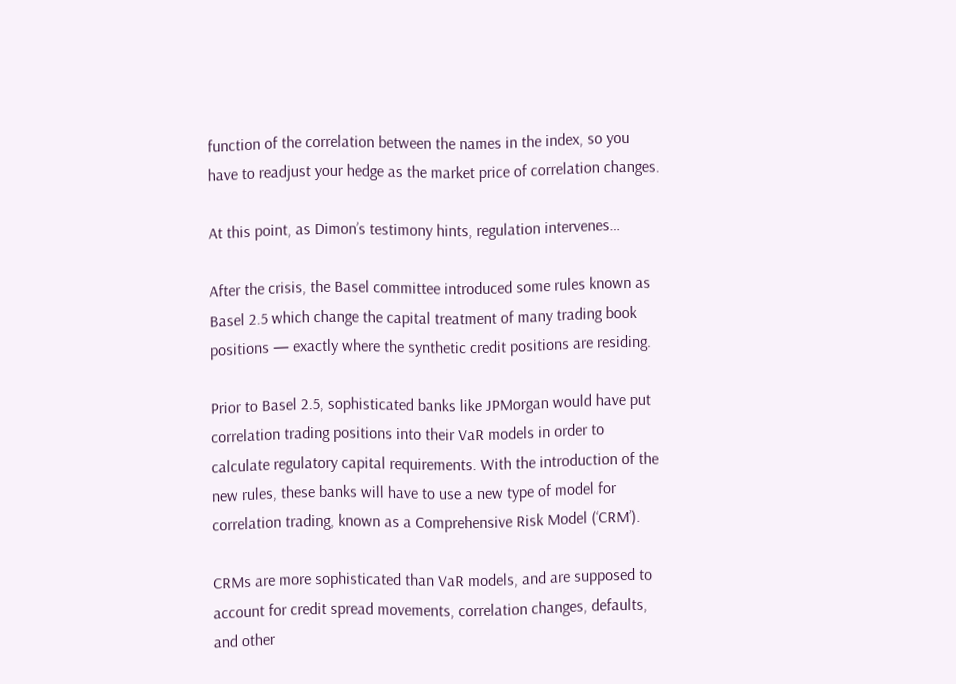function of the correlation between the names in the index, so you have to readjust your hedge as the market price of correlation changes.

At this point, as Dimon’s testimony hints, regulation intervenes…

After the crisis, the Basel committee introduced some rules known as Basel 2.5 which change the capital treatment of many trading book positions — exactly where the synthetic credit positions are residing.

Prior to Basel 2.5, sophisticated banks like JPMorgan would have put correlation trading positions into their VaR models in order to calculate regulatory capital requirements. With the introduction of the new rules, these banks will have to use a new type of model for correlation trading, known as a Comprehensive Risk Model (‘CRM’).

CRMs are more sophisticated than VaR models, and are supposed to account for credit spread movements, correlation changes, defaults, and other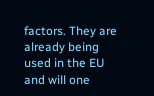factors. They are already being used in the EU and will one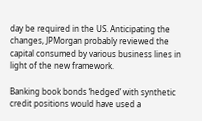day be required in the US. Anticipating the changes, JPMorgan probably reviewed the capital consumed by various business lines in light of the new framework.

Banking book bonds ‘hedged’ with synthetic credit positions would have used a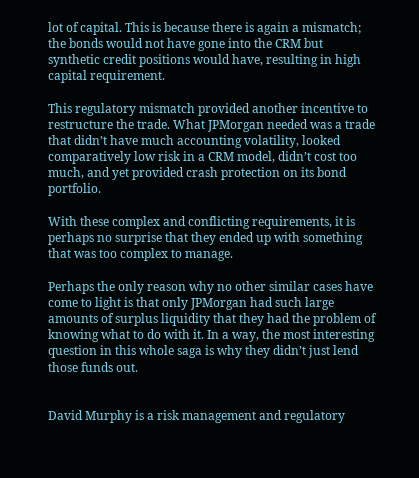lot of capital. This is because there is again a mismatch; the bonds would not have gone into the CRM but synthetic credit positions would have, resulting in high capital requirement.

This regulatory mismatch provided another incentive to restructure the trade. What JPMorgan needed was a trade that didn’t have much accounting volatility, looked comparatively low risk in a CRM model, didn’t cost too much, and yet provided crash protection on its bond portfolio.

With these complex and conflicting requirements, it is perhaps no surprise that they ended up with something that was too complex to manage.

Perhaps the only reason why no other similar cases have come to light is that only JPMorgan had such large amounts of surplus liquidity that they had the problem of knowing what to do with it. In a way, the most interesting question in this whole saga is why they didn’t just lend those funds out.


David Murphy is a risk management and regulatory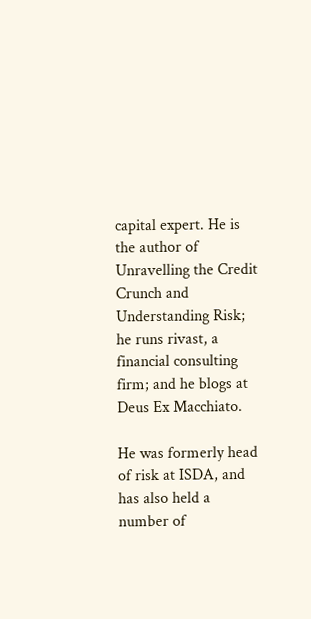capital expert. He is the author of Unravelling the Credit Crunch and Understanding Risk; he runs rivast, a financial consulting firm; and he blogs at Deus Ex Macchiato.

He was formerly head of risk at ISDA, and has also held a number of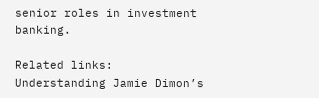senior roles in investment banking.

Related links:
Understanding Jamie Dimon’s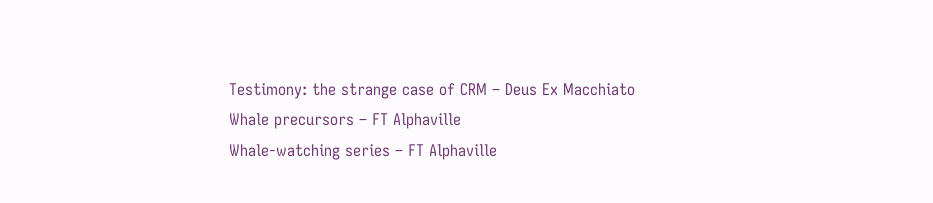Testimony: the strange case of CRM – Deus Ex Macchiato
Whale precursors – FT Alphaville
Whale-watching series – FT Alphaville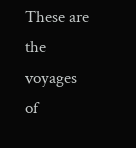These are the voyages of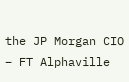the JP Morgan CIO – FT Alphaville